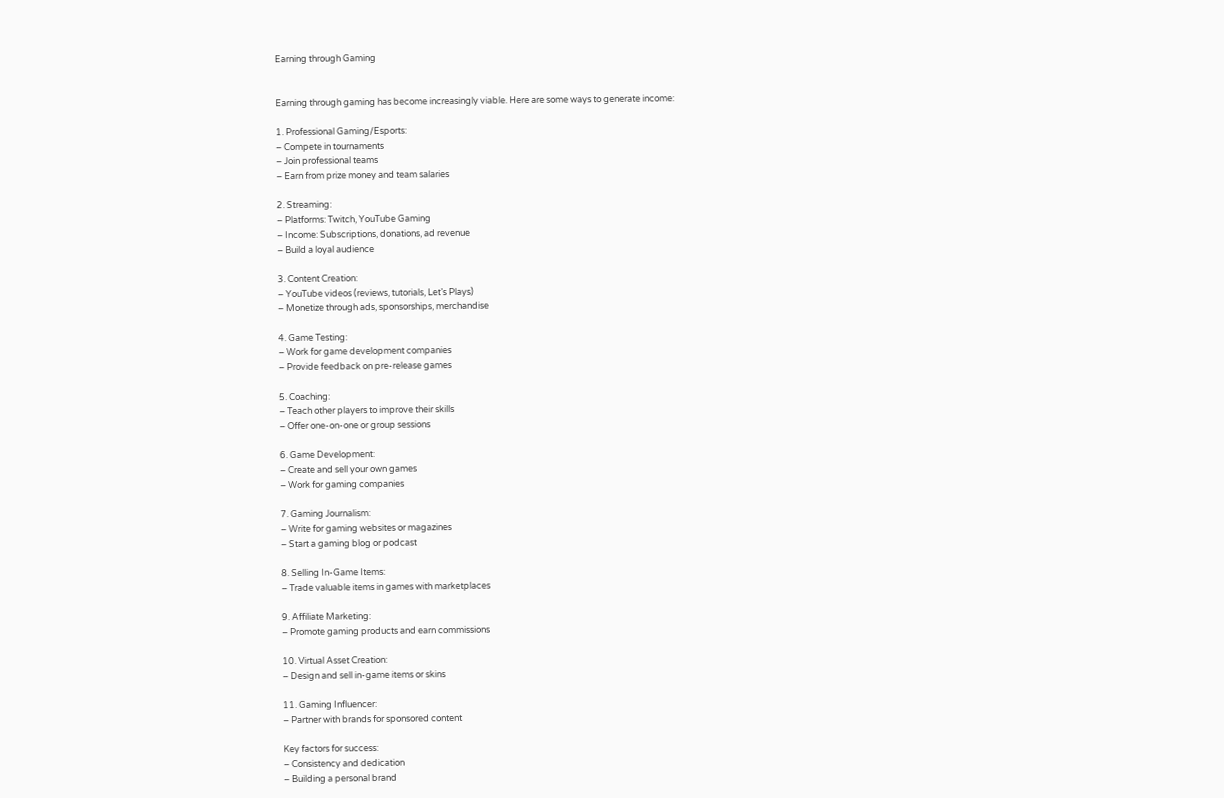Earning through Gaming


Earning through gaming has become increasingly viable. Here are some ways to generate income:

1. Professional Gaming/Esports:
– Compete in tournaments
– Join professional teams
– Earn from prize money and team salaries

2. Streaming:
– Platforms: Twitch, YouTube Gaming
– Income: Subscriptions, donations, ad revenue
– Build a loyal audience

3. Content Creation:
– YouTube videos (reviews, tutorials, Let’s Plays)
– Monetize through ads, sponsorships, merchandise

4. Game Testing:
– Work for game development companies
– Provide feedback on pre-release games

5. Coaching:
– Teach other players to improve their skills
– Offer one-on-one or group sessions

6. Game Development:
– Create and sell your own games
– Work for gaming companies

7. Gaming Journalism:
– Write for gaming websites or magazines
– Start a gaming blog or podcast

8. Selling In-Game Items:
– Trade valuable items in games with marketplaces

9. Affiliate Marketing:
– Promote gaming products and earn commissions

10. Virtual Asset Creation:
– Design and sell in-game items or skins

11. Gaming Influencer:
– Partner with brands for sponsored content

Key factors for success:
– Consistency and dedication
– Building a personal brand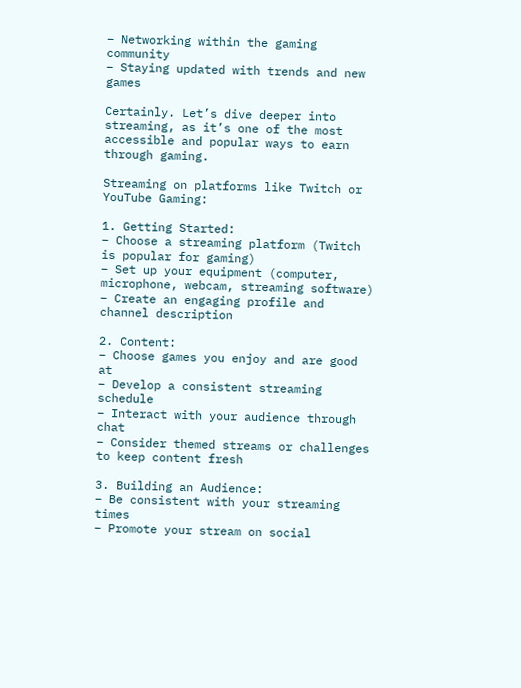– Networking within the gaming community
– Staying updated with trends and new games

Certainly. Let’s dive deeper into streaming, as it’s one of the most accessible and popular ways to earn through gaming.

Streaming on platforms like Twitch or YouTube Gaming:

1. Getting Started:
– Choose a streaming platform (Twitch is popular for gaming)
– Set up your equipment (computer, microphone, webcam, streaming software)
– Create an engaging profile and channel description

2. Content:
– Choose games you enjoy and are good at
– Develop a consistent streaming schedule
– Interact with your audience through chat
– Consider themed streams or challenges to keep content fresh

3. Building an Audience:
– Be consistent with your streaming times
– Promote your stream on social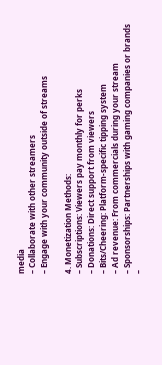media
– Collaborate with other streamers
– Engage with your community outside of streams

4. Monetization Methods:
– Subscriptions: Viewers pay monthly for perks
– Donations: Direct support from viewers
– Bits/Cheering: Platform-specific tipping system
– Ad revenue: From commercials during your stream
– Sponsorships: Partnerships with gaming companies or brands
–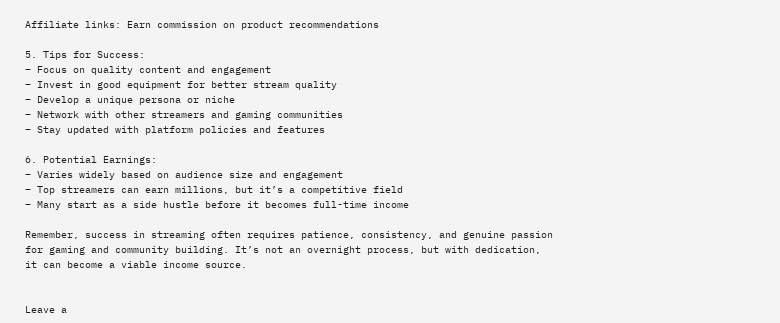Affiliate links: Earn commission on product recommendations

5. Tips for Success:
– Focus on quality content and engagement
– Invest in good equipment for better stream quality
– Develop a unique persona or niche
– Network with other streamers and gaming communities
– Stay updated with platform policies and features

6. Potential Earnings:
– Varies widely based on audience size and engagement
– Top streamers can earn millions, but it’s a competitive field
– Many start as a side hustle before it becomes full-time income

Remember, success in streaming often requires patience, consistency, and genuine passion for gaming and community building. It’s not an overnight process, but with dedication, it can become a viable income source.


Leave a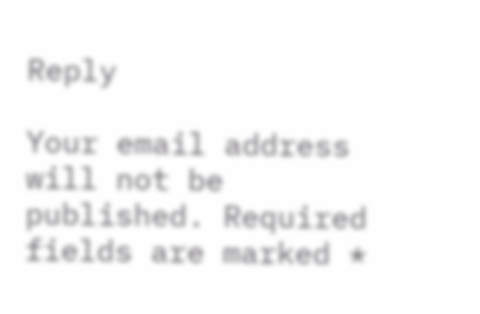Reply

Your email address will not be published. Required fields are marked *